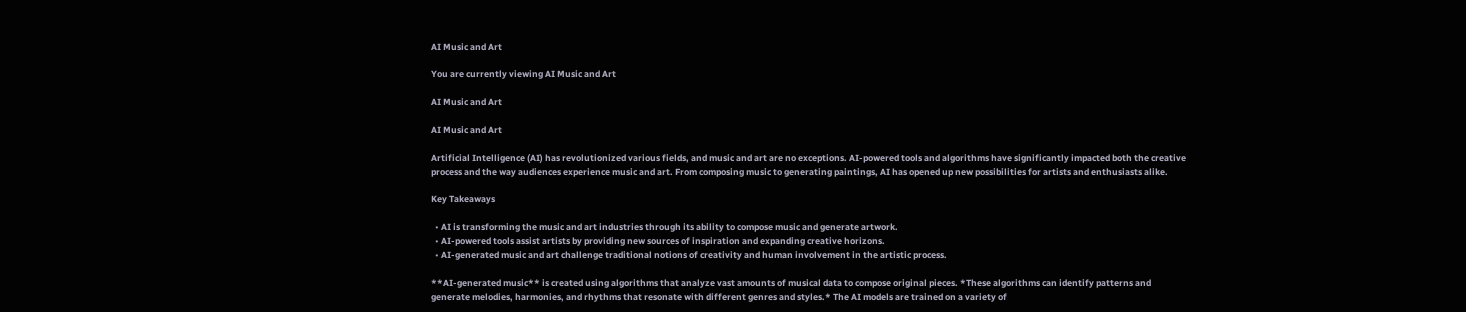AI Music and Art

You are currently viewing AI Music and Art

AI Music and Art

AI Music and Art

Artificial Intelligence (AI) has revolutionized various fields, and music and art are no exceptions. AI-powered tools and algorithms have significantly impacted both the creative process and the way audiences experience music and art. From composing music to generating paintings, AI has opened up new possibilities for artists and enthusiasts alike.

Key Takeaways

  • AI is transforming the music and art industries through its ability to compose music and generate artwork.
  • AI-powered tools assist artists by providing new sources of inspiration and expanding creative horizons.
  • AI-generated music and art challenge traditional notions of creativity and human involvement in the artistic process.

**AI-generated music** is created using algorithms that analyze vast amounts of musical data to compose original pieces. *These algorithms can identify patterns and generate melodies, harmonies, and rhythms that resonate with different genres and styles.* The AI models are trained on a variety of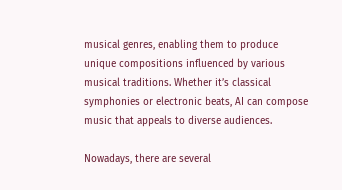musical genres, enabling them to produce unique compositions influenced by various musical traditions. Whether it’s classical symphonies or electronic beats, AI can compose music that appeals to diverse audiences.

Nowadays, there are several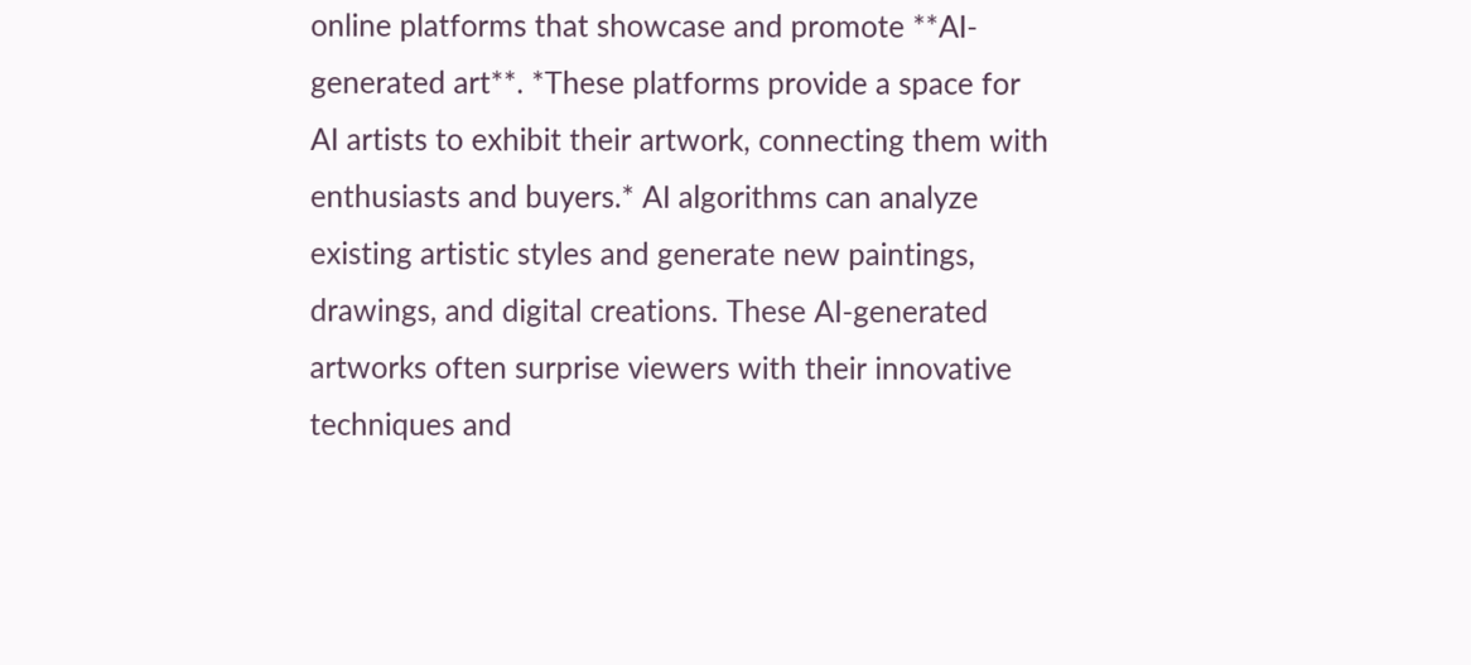online platforms that showcase and promote **AI-generated art**. *These platforms provide a space for AI artists to exhibit their artwork, connecting them with enthusiasts and buyers.* AI algorithms can analyze existing artistic styles and generate new paintings, drawings, and digital creations. These AI-generated artworks often surprise viewers with their innovative techniques and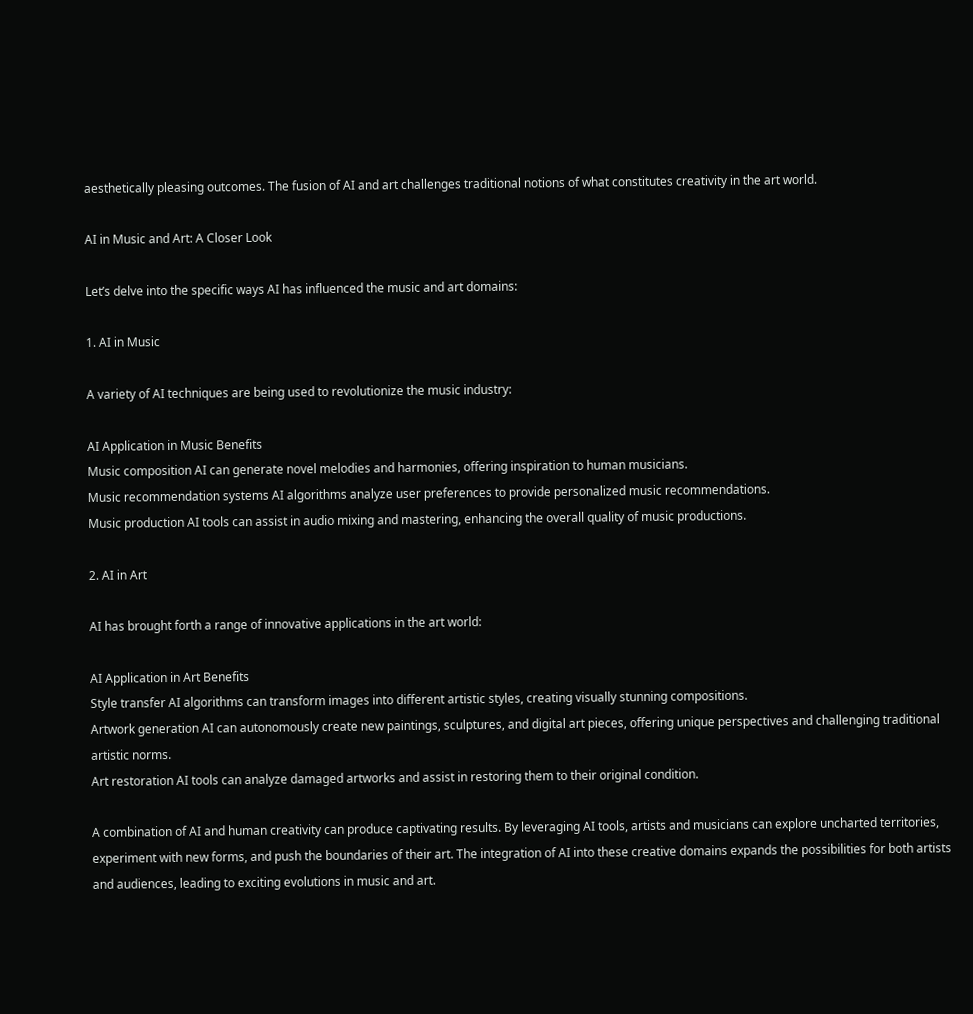aesthetically pleasing outcomes. The fusion of AI and art challenges traditional notions of what constitutes creativity in the art world.

AI in Music and Art: A Closer Look

Let’s delve into the specific ways AI has influenced the music and art domains:

1. AI in Music

A variety of AI techniques are being used to revolutionize the music industry:

AI Application in Music Benefits
Music composition AI can generate novel melodies and harmonies, offering inspiration to human musicians.
Music recommendation systems AI algorithms analyze user preferences to provide personalized music recommendations.
Music production AI tools can assist in audio mixing and mastering, enhancing the overall quality of music productions.

2. AI in Art

AI has brought forth a range of innovative applications in the art world:

AI Application in Art Benefits
Style transfer AI algorithms can transform images into different artistic styles, creating visually stunning compositions.
Artwork generation AI can autonomously create new paintings, sculptures, and digital art pieces, offering unique perspectives and challenging traditional artistic norms.
Art restoration AI tools can analyze damaged artworks and assist in restoring them to their original condition.

A combination of AI and human creativity can produce captivating results. By leveraging AI tools, artists and musicians can explore uncharted territories, experiment with new forms, and push the boundaries of their art. The integration of AI into these creative domains expands the possibilities for both artists and audiences, leading to exciting evolutions in music and art.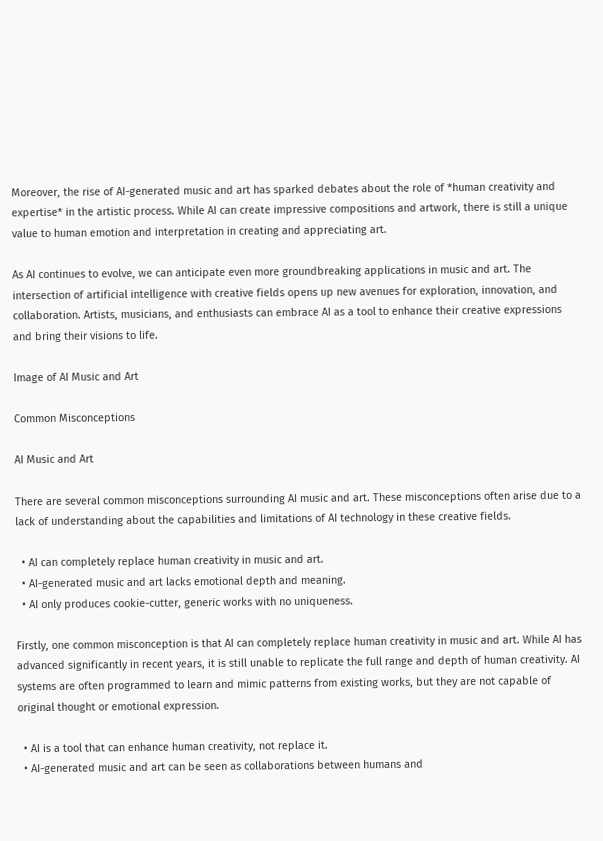Moreover, the rise of AI-generated music and art has sparked debates about the role of *human creativity and expertise* in the artistic process. While AI can create impressive compositions and artwork, there is still a unique value to human emotion and interpretation in creating and appreciating art.

As AI continues to evolve, we can anticipate even more groundbreaking applications in music and art. The intersection of artificial intelligence with creative fields opens up new avenues for exploration, innovation, and collaboration. Artists, musicians, and enthusiasts can embrace AI as a tool to enhance their creative expressions and bring their visions to life.

Image of AI Music and Art

Common Misconceptions

AI Music and Art

There are several common misconceptions surrounding AI music and art. These misconceptions often arise due to a lack of understanding about the capabilities and limitations of AI technology in these creative fields.

  • AI can completely replace human creativity in music and art.
  • AI-generated music and art lacks emotional depth and meaning.
  • AI only produces cookie-cutter, generic works with no uniqueness.

Firstly, one common misconception is that AI can completely replace human creativity in music and art. While AI has advanced significantly in recent years, it is still unable to replicate the full range and depth of human creativity. AI systems are often programmed to learn and mimic patterns from existing works, but they are not capable of original thought or emotional expression.

  • AI is a tool that can enhance human creativity, not replace it.
  • AI-generated music and art can be seen as collaborations between humans and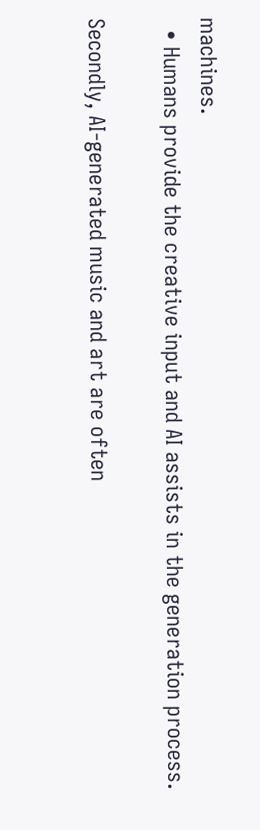machines.
  • Humans provide the creative input and AI assists in the generation process.

Secondly, AI-generated music and art are often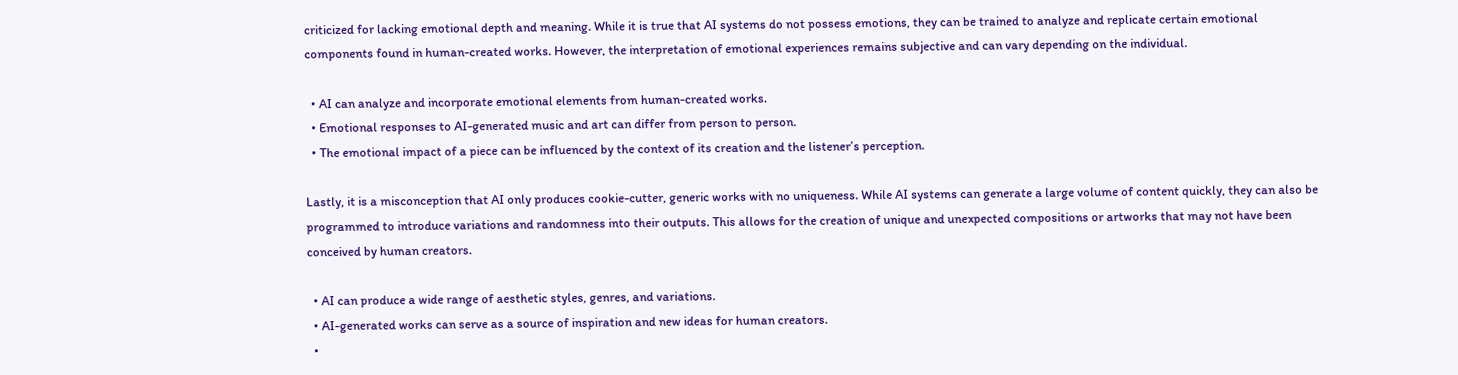criticized for lacking emotional depth and meaning. While it is true that AI systems do not possess emotions, they can be trained to analyze and replicate certain emotional components found in human-created works. However, the interpretation of emotional experiences remains subjective and can vary depending on the individual.

  • AI can analyze and incorporate emotional elements from human-created works.
  • Emotional responses to AI-generated music and art can differ from person to person.
  • The emotional impact of a piece can be influenced by the context of its creation and the listener’s perception.

Lastly, it is a misconception that AI only produces cookie-cutter, generic works with no uniqueness. While AI systems can generate a large volume of content quickly, they can also be programmed to introduce variations and randomness into their outputs. This allows for the creation of unique and unexpected compositions or artworks that may not have been conceived by human creators.

  • AI can produce a wide range of aesthetic styles, genres, and variations.
  • AI-generated works can serve as a source of inspiration and new ideas for human creators.
  •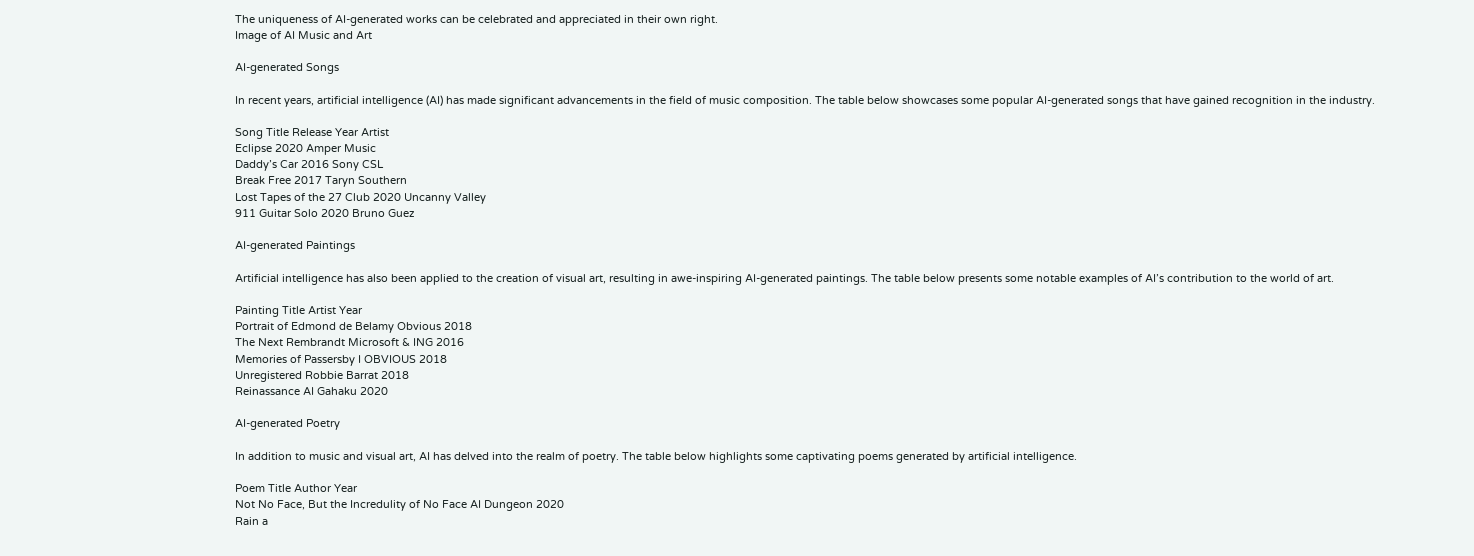The uniqueness of AI-generated works can be celebrated and appreciated in their own right.
Image of AI Music and Art

AI-generated Songs

In recent years, artificial intelligence (AI) has made significant advancements in the field of music composition. The table below showcases some popular AI-generated songs that have gained recognition in the industry.

Song Title Release Year Artist
Eclipse 2020 Amper Music
Daddy’s Car 2016 Sony CSL
Break Free 2017 Taryn Southern
Lost Tapes of the 27 Club 2020 Uncanny Valley
911 Guitar Solo 2020 Bruno Guez

AI-generated Paintings

Artificial intelligence has also been applied to the creation of visual art, resulting in awe-inspiring AI-generated paintings. The table below presents some notable examples of AI’s contribution to the world of art.

Painting Title Artist Year
Portrait of Edmond de Belamy Obvious 2018
The Next Rembrandt Microsoft & ING 2016
Memories of Passersby I OBVIOUS 2018
Unregistered Robbie Barrat 2018
Reinassance AI Gahaku 2020

AI-generated Poetry

In addition to music and visual art, AI has delved into the realm of poetry. The table below highlights some captivating poems generated by artificial intelligence.

Poem Title Author Year
Not No Face, But the Incredulity of No Face AI Dungeon 2020
Rain a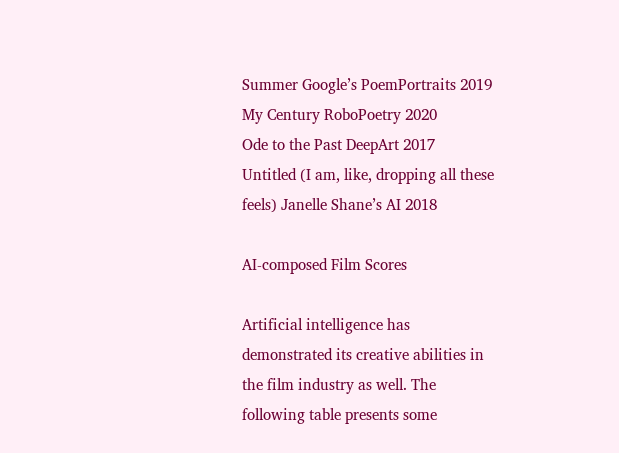Summer Google’s PoemPortraits 2019
My Century RoboPoetry 2020
Ode to the Past DeepArt 2017
Untitled (I am, like, dropping all these feels) Janelle Shane’s AI 2018

AI-composed Film Scores

Artificial intelligence has demonstrated its creative abilities in the film industry as well. The following table presents some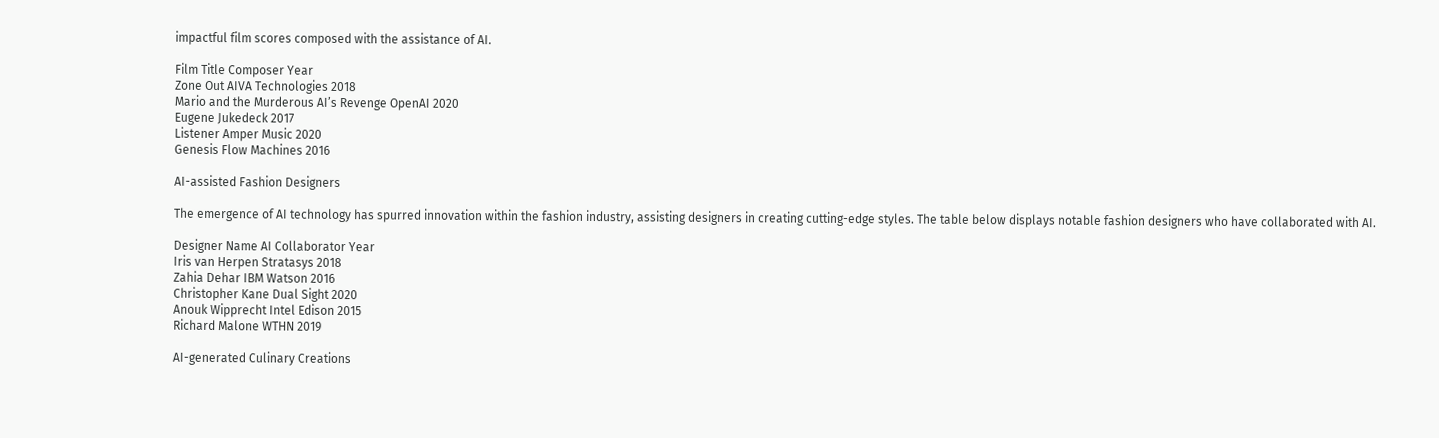impactful film scores composed with the assistance of AI.

Film Title Composer Year
Zone Out AIVA Technologies 2018
Mario and the Murderous AI’s Revenge OpenAI 2020
Eugene Jukedeck 2017
Listener Amper Music 2020
Genesis Flow Machines 2016

AI-assisted Fashion Designers

The emergence of AI technology has spurred innovation within the fashion industry, assisting designers in creating cutting-edge styles. The table below displays notable fashion designers who have collaborated with AI.

Designer Name AI Collaborator Year
Iris van Herpen Stratasys 2018
Zahia Dehar IBM Watson 2016
Christopher Kane Dual Sight 2020
Anouk Wipprecht Intel Edison 2015
Richard Malone WTHN 2019

AI-generated Culinary Creations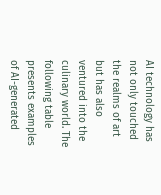AI technology has not only touched the realms of art but has also ventured into the culinary world. The following table presents examples of AI-generated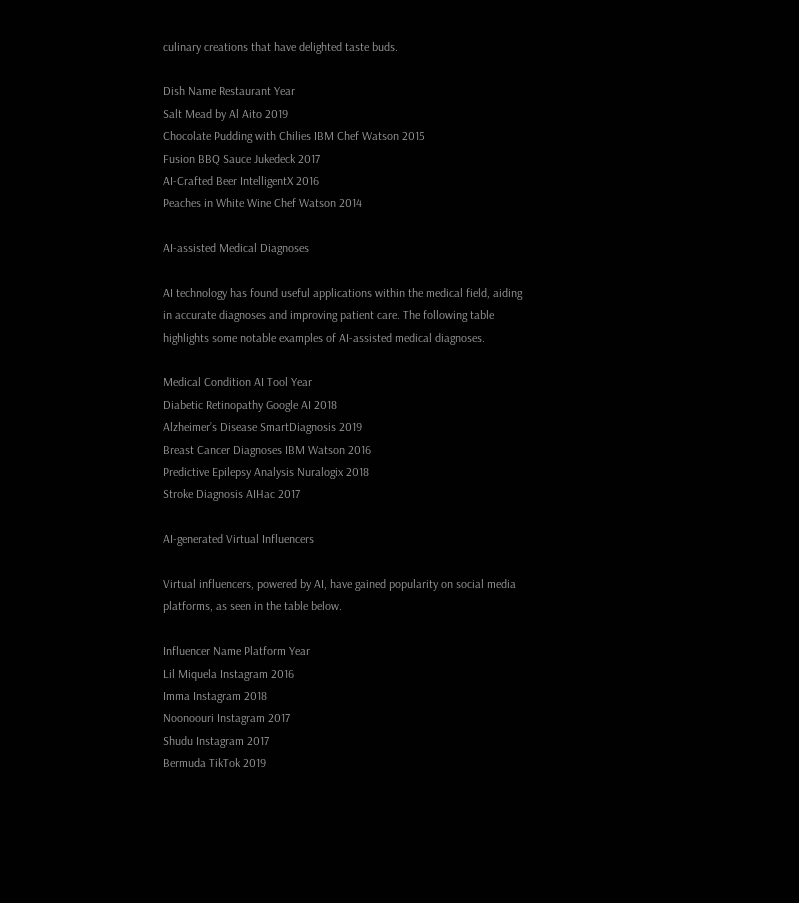culinary creations that have delighted taste buds.

Dish Name Restaurant Year
Salt Mead by Al Aito 2019
Chocolate Pudding with Chilies IBM Chef Watson 2015
Fusion BBQ Sauce Jukedeck 2017
AI-Crafted Beer IntelligentX 2016
Peaches in White Wine Chef Watson 2014

AI-assisted Medical Diagnoses

AI technology has found useful applications within the medical field, aiding in accurate diagnoses and improving patient care. The following table highlights some notable examples of AI-assisted medical diagnoses.

Medical Condition AI Tool Year
Diabetic Retinopathy Google AI 2018
Alzheimer’s Disease SmartDiagnosis 2019
Breast Cancer Diagnoses IBM Watson 2016
Predictive Epilepsy Analysis Nuralogix 2018
Stroke Diagnosis AIHac 2017

AI-generated Virtual Influencers

Virtual influencers, powered by AI, have gained popularity on social media platforms, as seen in the table below.

Influencer Name Platform Year
Lil Miquela Instagram 2016
Imma Instagram 2018
Noonoouri Instagram 2017
Shudu Instagram 2017
Bermuda TikTok 2019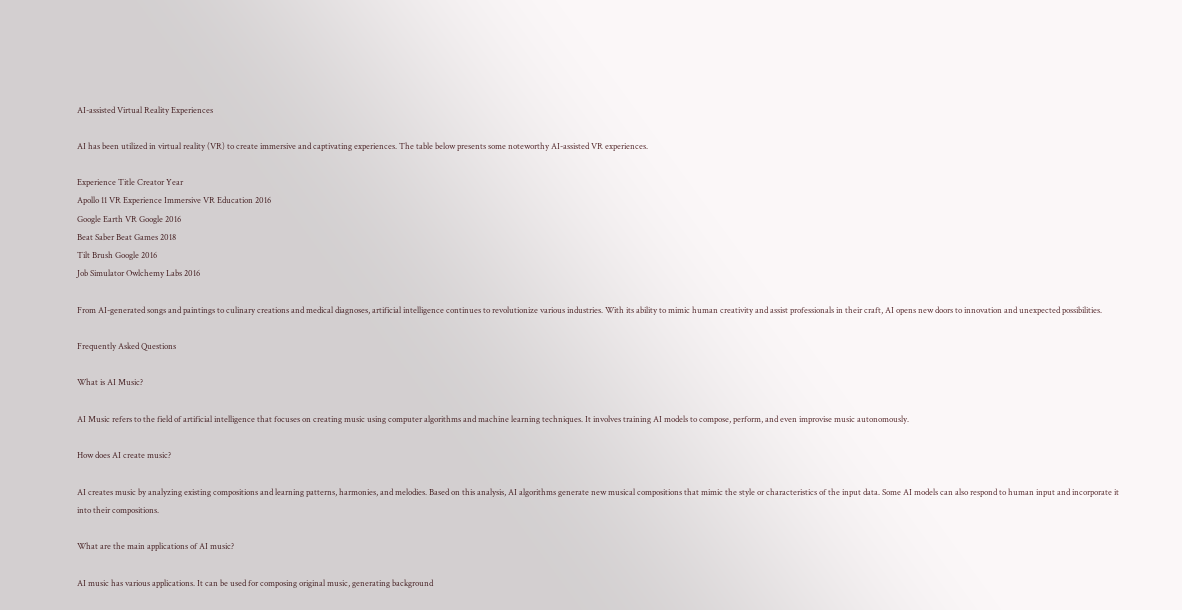AI-assisted Virtual Reality Experiences

AI has been utilized in virtual reality (VR) to create immersive and captivating experiences. The table below presents some noteworthy AI-assisted VR experiences.

Experience Title Creator Year
Apollo 11 VR Experience Immersive VR Education 2016
Google Earth VR Google 2016
Beat Saber Beat Games 2018
Tilt Brush Google 2016
Job Simulator Owlchemy Labs 2016

From AI-generated songs and paintings to culinary creations and medical diagnoses, artificial intelligence continues to revolutionize various industries. With its ability to mimic human creativity and assist professionals in their craft, AI opens new doors to innovation and unexpected possibilities.

Frequently Asked Questions

What is AI Music?

AI Music refers to the field of artificial intelligence that focuses on creating music using computer algorithms and machine learning techniques. It involves training AI models to compose, perform, and even improvise music autonomously.

How does AI create music?

AI creates music by analyzing existing compositions and learning patterns, harmonies, and melodies. Based on this analysis, AI algorithms generate new musical compositions that mimic the style or characteristics of the input data. Some AI models can also respond to human input and incorporate it into their compositions.

What are the main applications of AI music?

AI music has various applications. It can be used for composing original music, generating background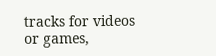tracks for videos or games,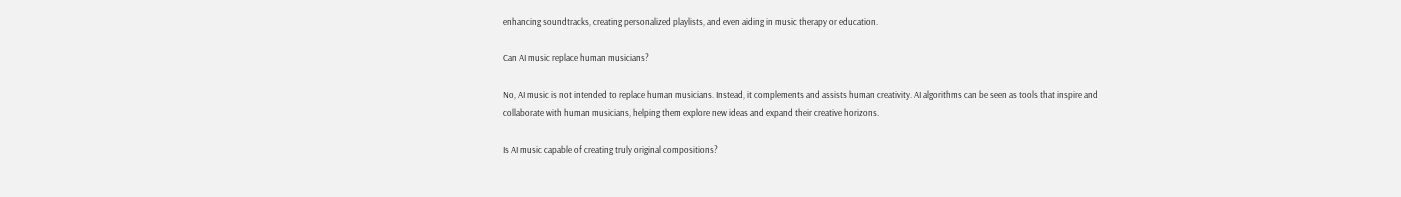enhancing soundtracks, creating personalized playlists, and even aiding in music therapy or education.

Can AI music replace human musicians?

No, AI music is not intended to replace human musicians. Instead, it complements and assists human creativity. AI algorithms can be seen as tools that inspire and collaborate with human musicians, helping them explore new ideas and expand their creative horizons.

Is AI music capable of creating truly original compositions?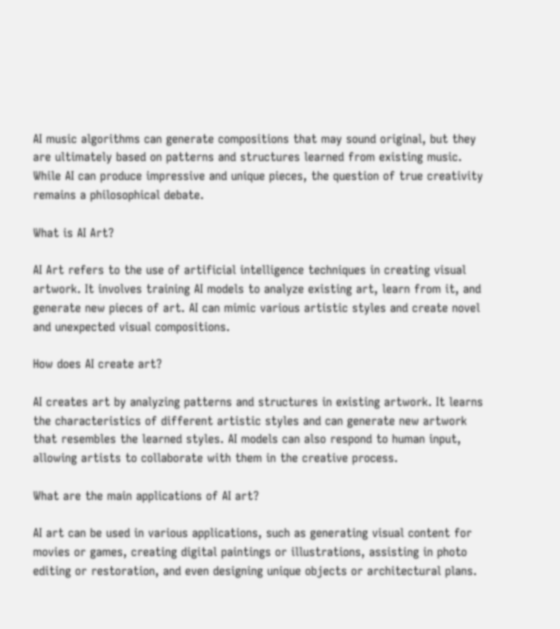AI music algorithms can generate compositions that may sound original, but they are ultimately based on patterns and structures learned from existing music. While AI can produce impressive and unique pieces, the question of true creativity remains a philosophical debate.

What is AI Art?

AI Art refers to the use of artificial intelligence techniques in creating visual artwork. It involves training AI models to analyze existing art, learn from it, and generate new pieces of art. AI can mimic various artistic styles and create novel and unexpected visual compositions.

How does AI create art?

AI creates art by analyzing patterns and structures in existing artwork. It learns the characteristics of different artistic styles and can generate new artwork that resembles the learned styles. AI models can also respond to human input, allowing artists to collaborate with them in the creative process.

What are the main applications of AI art?

AI art can be used in various applications, such as generating visual content for movies or games, creating digital paintings or illustrations, assisting in photo editing or restoration, and even designing unique objects or architectural plans.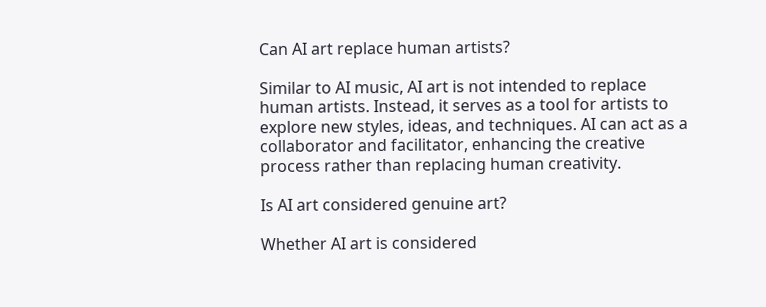Can AI art replace human artists?

Similar to AI music, AI art is not intended to replace human artists. Instead, it serves as a tool for artists to explore new styles, ideas, and techniques. AI can act as a collaborator and facilitator, enhancing the creative process rather than replacing human creativity.

Is AI art considered genuine art?

Whether AI art is considered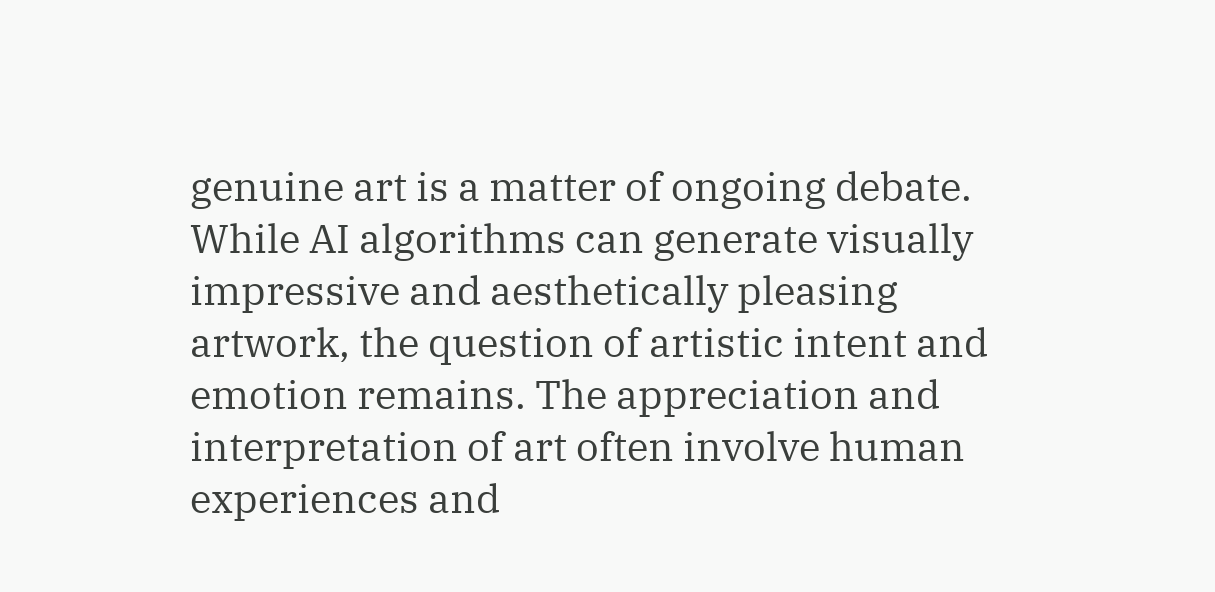genuine art is a matter of ongoing debate. While AI algorithms can generate visually impressive and aesthetically pleasing artwork, the question of artistic intent and emotion remains. The appreciation and interpretation of art often involve human experiences and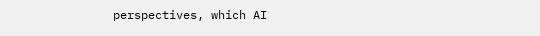perspectives, which AI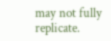may not fully replicate.